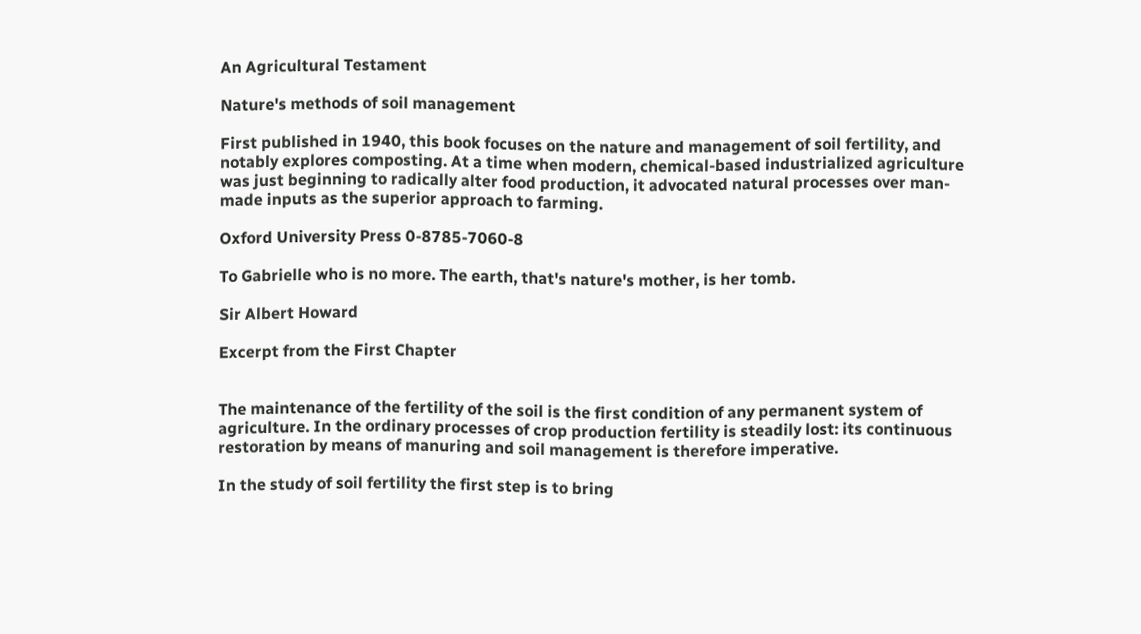An Agricultural Testament

Nature's methods of soil management

First published in 1940, this book focuses on the nature and management of soil fertility, and notably explores composting. At a time when modern, chemical-based industrialized agriculture was just beginning to radically alter food production, it advocated natural processes over man-made inputs as the superior approach to farming.

Oxford University Press 0-8785-7060-8

To Gabrielle who is no more. The earth, that's nature's mother, is her tomb.

Sir Albert Howard

Excerpt from the First Chapter


The maintenance of the fertility of the soil is the first condition of any permanent system of agriculture. In the ordinary processes of crop production fertility is steadily lost: its continuous restoration by means of manuring and soil management is therefore imperative.

In the study of soil fertility the first step is to bring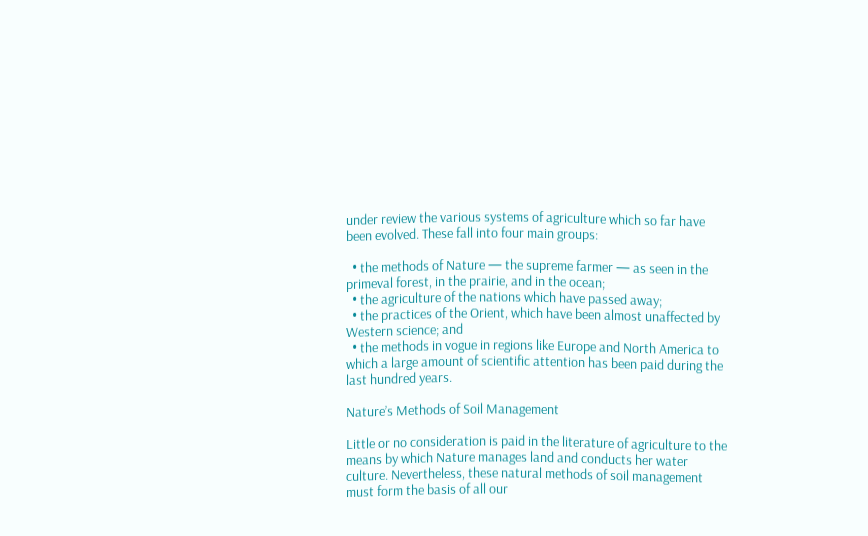under review the various systems of agriculture which so far have been evolved. These fall into four main groups:

  • the methods of Nature — the supreme farmer — as seen in the primeval forest, in the prairie, and in the ocean;
  • the agriculture of the nations which have passed away;
  • the practices of the Orient, which have been almost unaffected by Western science; and
  • the methods in vogue in regions like Europe and North America to which a large amount of scientific attention has been paid during the last hundred years.

Nature’s Methods of Soil Management

Little or no consideration is paid in the literature of agriculture to the means by which Nature manages land and conducts her water culture. Nevertheless, these natural methods of soil management must form the basis of all our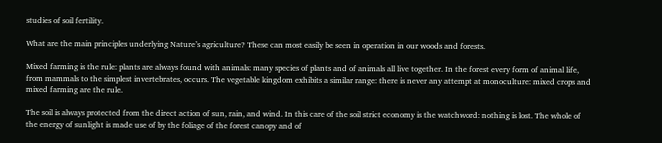studies of soil fertility.

What are the main principles underlying Nature’s agriculture? These can most easily be seen in operation in our woods and forests.

Mixed farming is the rule: plants are always found with animals: many species of plants and of animals all live together. In the forest every form of animal life, from mammals to the simplest invertebrates, occurs. The vegetable kingdom exhibits a similar range: there is never any attempt at monoculture: mixed crops and mixed farming are the rule.

The soil is always protected from the direct action of sun, rain, and wind. In this care of the soil strict economy is the watchword: nothing is lost. The whole of the energy of sunlight is made use of by the foliage of the forest canopy and of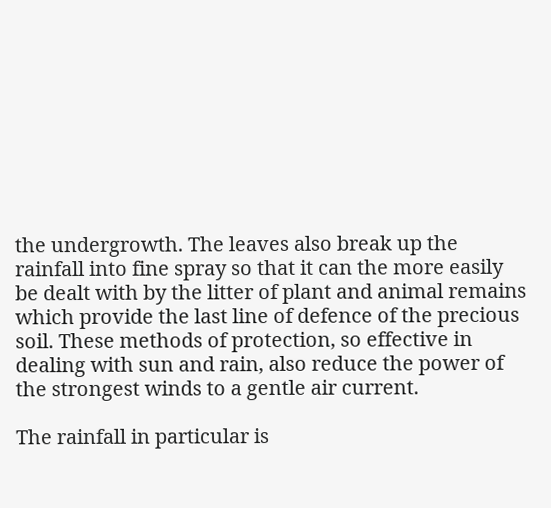the undergrowth. The leaves also break up the rainfall into fine spray so that it can the more easily be dealt with by the litter of plant and animal remains which provide the last line of defence of the precious soil. These methods of protection, so effective in dealing with sun and rain, also reduce the power of the strongest winds to a gentle air current.

The rainfall in particular is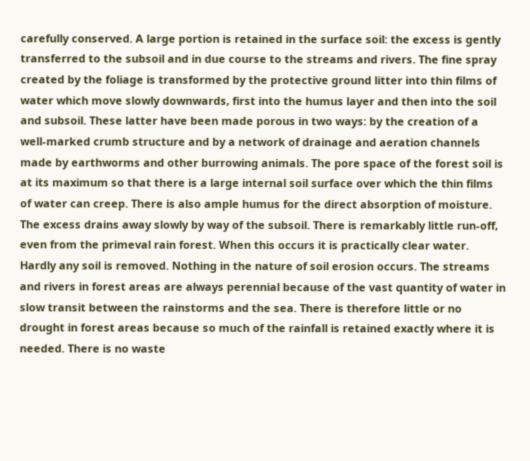carefully conserved. A large portion is retained in the surface soil: the excess is gently transferred to the subsoil and in due course to the streams and rivers. The fine spray created by the foliage is transformed by the protective ground litter into thin films of water which move slowly downwards, first into the humus layer and then into the soil and subsoil. These latter have been made porous in two ways: by the creation of a well-marked crumb structure and by a network of drainage and aeration channels made by earthworms and other burrowing animals. The pore space of the forest soil is at its maximum so that there is a large internal soil surface over which the thin films of water can creep. There is also ample humus for the direct absorption of moisture. The excess drains away slowly by way of the subsoil. There is remarkably little run-off, even from the primeval rain forest. When this occurs it is practically clear water. Hardly any soil is removed. Nothing in the nature of soil erosion occurs. The streams and rivers in forest areas are always perennial because of the vast quantity of water in slow transit between the rainstorms and the sea. There is therefore little or no drought in forest areas because so much of the rainfall is retained exactly where it is needed. There is no waste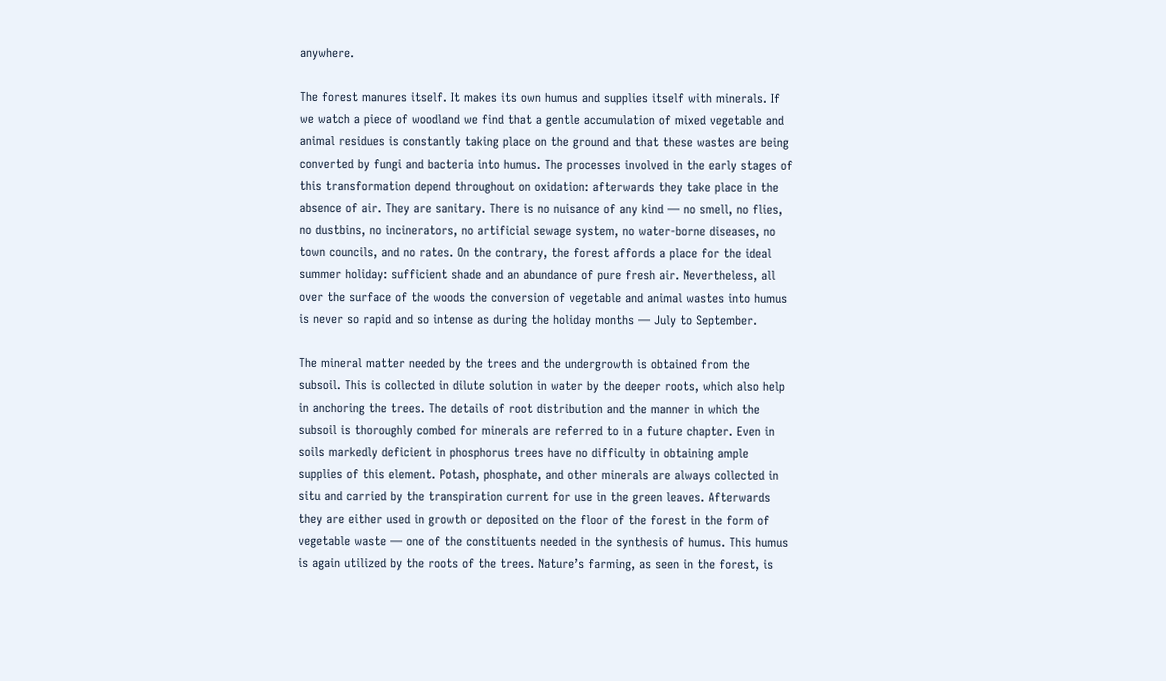anywhere.

The forest manures itself. It makes its own humus and supplies itself with minerals. If we watch a piece of woodland we find that a gentle accumulation of mixed vegetable and animal residues is constantly taking place on the ground and that these wastes are being converted by fungi and bacteria into humus. The processes involved in the early stages of this transformation depend throughout on oxidation: afterwards they take place in the absence of air. They are sanitary. There is no nuisance of any kind — no smell, no flies, no dustbins, no incinerators, no artificial sewage system, no water-borne diseases, no town councils, and no rates. On the contrary, the forest affords a place for the ideal summer holiday: sufficient shade and an abundance of pure fresh air. Nevertheless, all over the surface of the woods the conversion of vegetable and animal wastes into humus is never so rapid and so intense as during the holiday months — July to September.

The mineral matter needed by the trees and the undergrowth is obtained from the subsoil. This is collected in dilute solution in water by the deeper roots, which also help in anchoring the trees. The details of root distribution and the manner in which the subsoil is thoroughly combed for minerals are referred to in a future chapter. Even in soils markedly deficient in phosphorus trees have no difficulty in obtaining ample supplies of this element. Potash, phosphate, and other minerals are always collected in situ and carried by the transpiration current for use in the green leaves. Afterwards they are either used in growth or deposited on the floor of the forest in the form of vegetable waste — one of the constituents needed in the synthesis of humus. This humus is again utilized by the roots of the trees. Nature’s farming, as seen in the forest, is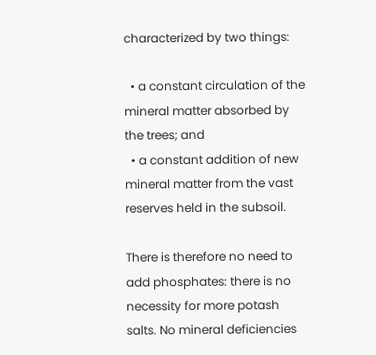characterized by two things:

  • a constant circulation of the mineral matter absorbed by the trees; and
  • a constant addition of new mineral matter from the vast reserves held in the subsoil.

There is therefore no need to add phosphates: there is no necessity for more potash salts. No mineral deficiencies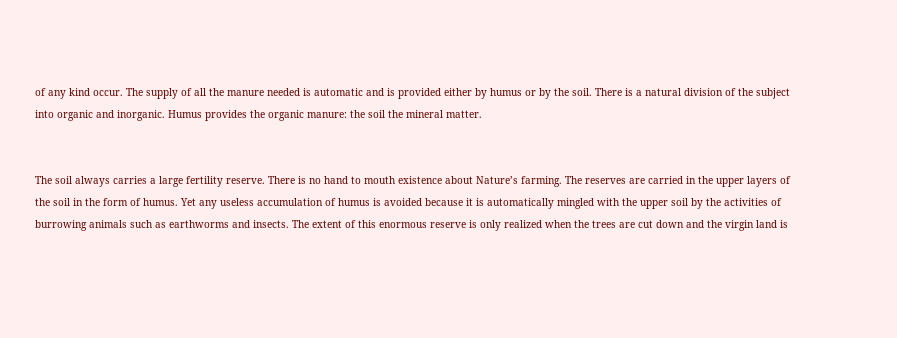of any kind occur. The supply of all the manure needed is automatic and is provided either by humus or by the soil. There is a natural division of the subject into organic and inorganic. Humus provides the organic manure: the soil the mineral matter.


The soil always carries a large fertility reserve. There is no hand to mouth existence about Nature’s farming. The reserves are carried in the upper layers of the soil in the form of humus. Yet any useless accumulation of humus is avoided because it is automatically mingled with the upper soil by the activities of burrowing animals such as earthworms and insects. The extent of this enormous reserve is only realized when the trees are cut down and the virgin land is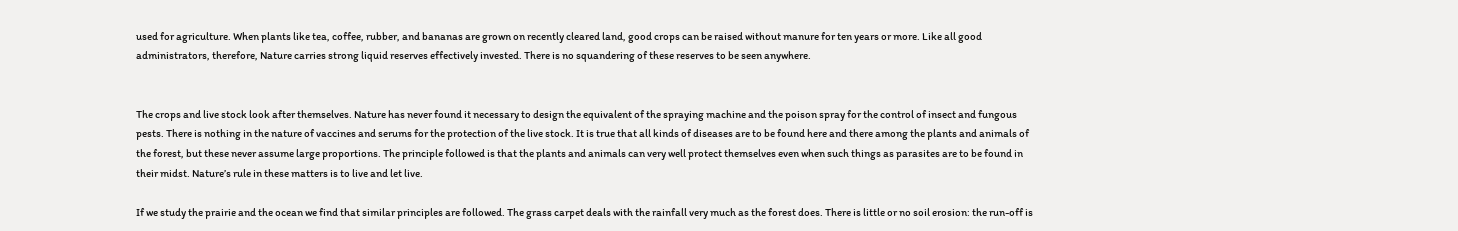used for agriculture. When plants like tea, coffee, rubber, and bananas are grown on recently cleared land, good crops can be raised without manure for ten years or more. Like all good administrators, therefore, Nature carries strong liquid reserves effectively invested. There is no squandering of these reserves to be seen anywhere.


The crops and live stock look after themselves. Nature has never found it necessary to design the equivalent of the spraying machine and the poison spray for the control of insect and fungous pests. There is nothing in the nature of vaccines and serums for the protection of the live stock. It is true that all kinds of diseases are to be found here and there among the plants and animals of the forest, but these never assume large proportions. The principle followed is that the plants and animals can very well protect themselves even when such things as parasites are to be found in their midst. Nature’s rule in these matters is to live and let live.

If we study the prairie and the ocean we find that similar principles are followed. The grass carpet deals with the rainfall very much as the forest does. There is little or no soil erosion: the run-off is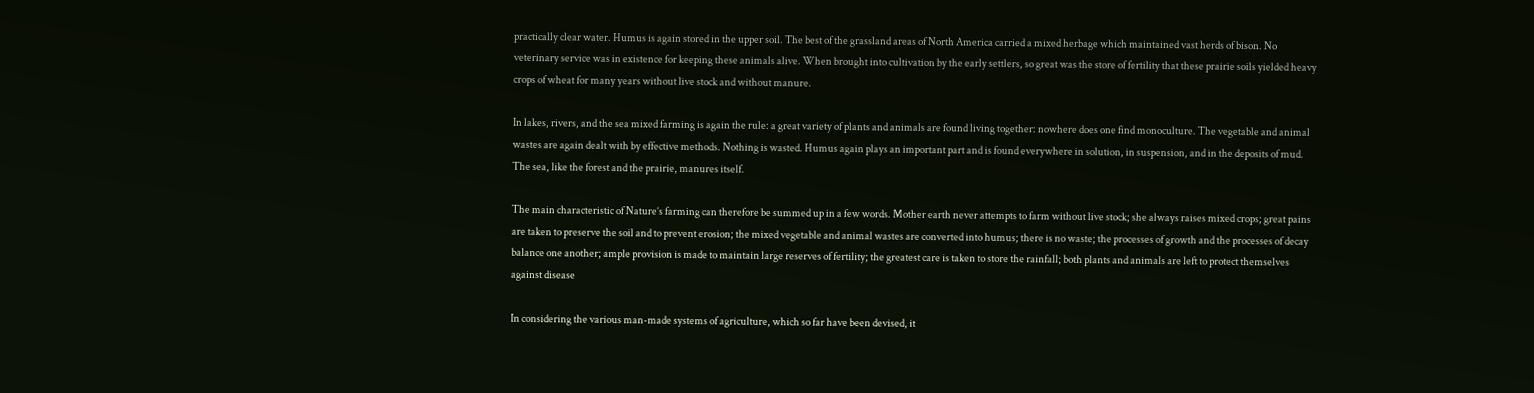practically clear water. Humus is again stored in the upper soil. The best of the grassland areas of North America carried a mixed herbage which maintained vast herds of bison. No veterinary service was in existence for keeping these animals alive. When brought into cultivation by the early settlers, so great was the store of fertility that these prairie soils yielded heavy crops of wheat for many years without live stock and without manure.

In lakes, rivers, and the sea mixed farming is again the rule: a great variety of plants and animals are found living together: nowhere does one find monoculture. The vegetable and animal wastes are again dealt with by effective methods. Nothing is wasted. Humus again plays an important part and is found everywhere in solution, in suspension, and in the deposits of mud. The sea, like the forest and the prairie, manures itself.

The main characteristic of Nature’s farming can therefore be summed up in a few words. Mother earth never attempts to farm without live stock; she always raises mixed crops; great pains are taken to preserve the soil and to prevent erosion; the mixed vegetable and animal wastes are converted into humus; there is no waste; the processes of growth and the processes of decay balance one another; ample provision is made to maintain large reserves of fertility; the greatest care is taken to store the rainfall; both plants and animals are left to protect themselves against disease

In considering the various man-made systems of agriculture, which so far have been devised, it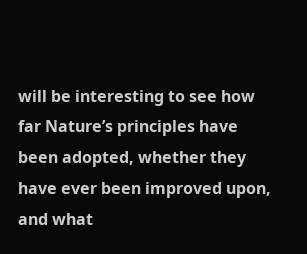will be interesting to see how far Nature’s principles have been adopted, whether they have ever been improved upon, and what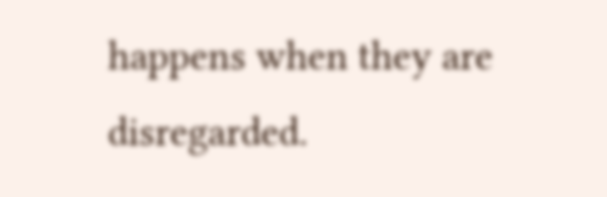happens when they are disregarded.